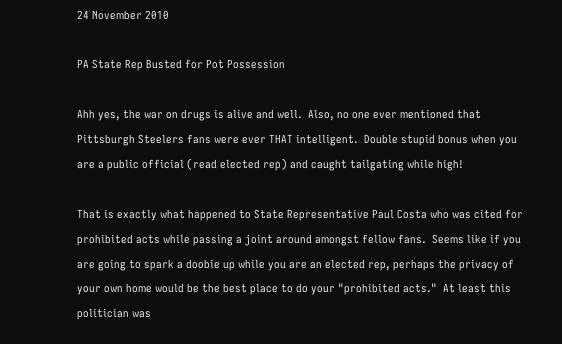24 November 2010

PA State Rep Busted for Pot Possession

Ahh yes, the war on drugs is alive and well.  Also, no one ever mentioned that Pittsburgh Steelers fans were ever THAT intelligent.  Double stupid bonus when you are a public official (read elected rep) and caught tailgating while high!

That is exactly what happened to State Representative Paul Costa who was cited for prohibited acts while passing a joint around amongst fellow fans.  Seems like if you are going to spark a doobie up while you are an elected rep, perhaps the privacy of your own home would be the best place to do your "prohibited acts."  At least this politician was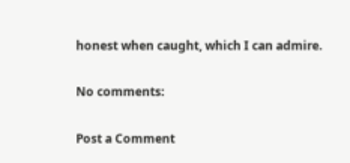honest when caught, which I can admire.

No comments:

Post a Comment